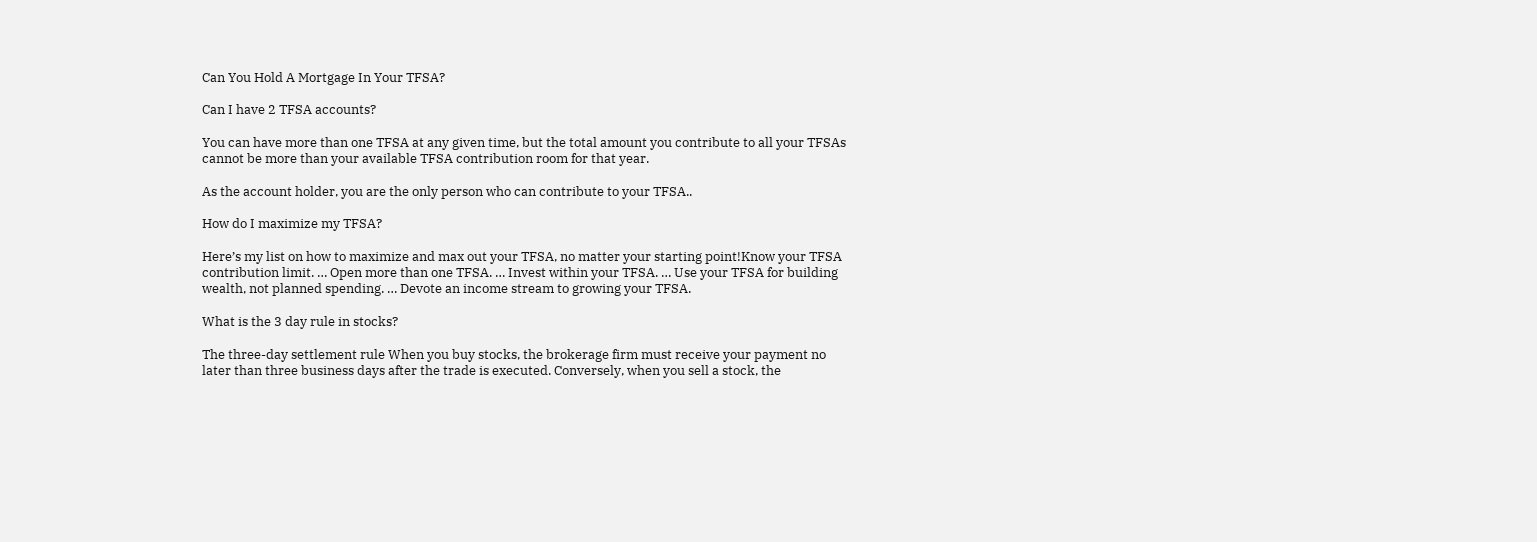Can You Hold A Mortgage In Your TFSA?

Can I have 2 TFSA accounts?

You can have more than one TFSA at any given time, but the total amount you contribute to all your TFSAs cannot be more than your available TFSA contribution room for that year.

As the account holder, you are the only person who can contribute to your TFSA..

How do I maximize my TFSA?

Here’s my list on how to maximize and max out your TFSA, no matter your starting point!Know your TFSA contribution limit. … Open more than one TFSA. … Invest within your TFSA. … Use your TFSA for building wealth, not planned spending. … Devote an income stream to growing your TFSA.

What is the 3 day rule in stocks?

The three-day settlement rule When you buy stocks, the brokerage firm must receive your payment no later than three business days after the trade is executed. Conversely, when you sell a stock, the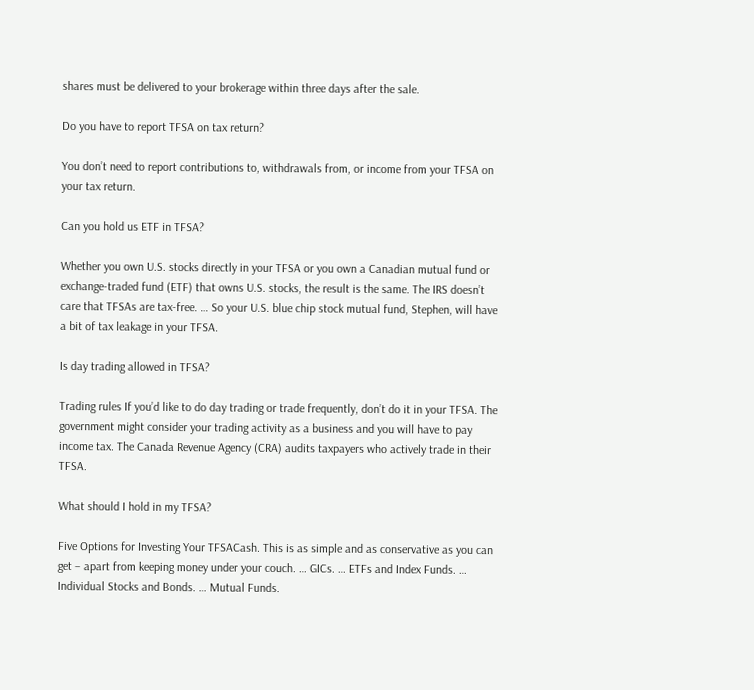shares must be delivered to your brokerage within three days after the sale.

Do you have to report TFSA on tax return?

You don’t need to report contributions to, withdrawals from, or income from your TFSA on your tax return.

Can you hold us ETF in TFSA?

Whether you own U.S. stocks directly in your TFSA or you own a Canadian mutual fund or exchange-traded fund (ETF) that owns U.S. stocks, the result is the same. The IRS doesn’t care that TFSAs are tax-free. … So your U.S. blue chip stock mutual fund, Stephen, will have a bit of tax leakage in your TFSA.

Is day trading allowed in TFSA?

Trading rules If you’d like to do day trading or trade frequently, don’t do it in your TFSA. The government might consider your trading activity as a business and you will have to pay income tax. The Canada Revenue Agency (CRA) audits taxpayers who actively trade in their TFSA.

What should I hold in my TFSA?

Five Options for Investing Your TFSACash. This is as simple and as conservative as you can get – apart from keeping money under your couch. … GICs. … ETFs and Index Funds. … Individual Stocks and Bonds. … Mutual Funds.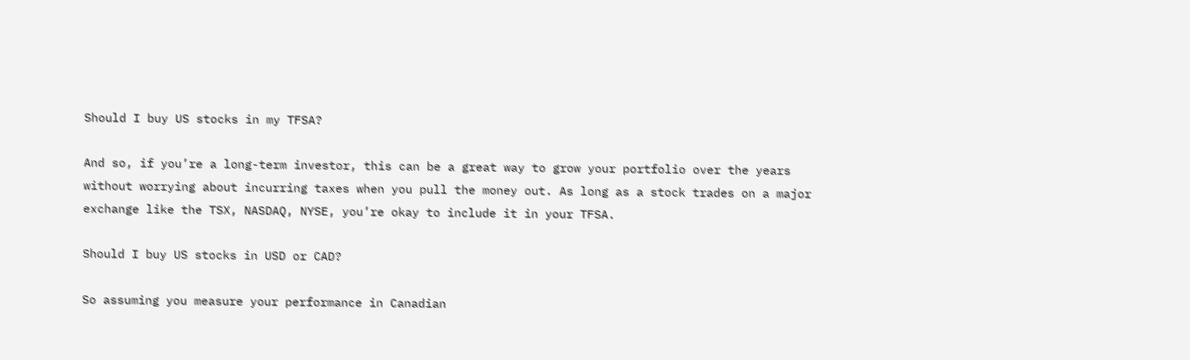Should I buy US stocks in my TFSA?

And so, if you’re a long-term investor, this can be a great way to grow your portfolio over the years without worrying about incurring taxes when you pull the money out. As long as a stock trades on a major exchange like the TSX, NASDAQ, NYSE, you’re okay to include it in your TFSA.

Should I buy US stocks in USD or CAD?

So assuming you measure your performance in Canadian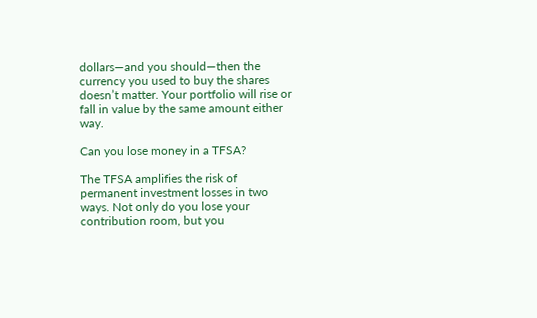dollars—and you should—then the currency you used to buy the shares doesn’t matter. Your portfolio will rise or fall in value by the same amount either way.

Can you lose money in a TFSA?

The TFSA amplifies the risk of permanent investment losses in two ways. Not only do you lose your contribution room, but you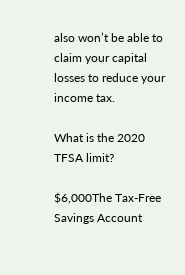also won’t be able to claim your capital losses to reduce your income tax.

What is the 2020 TFSA limit?

$6,000The Tax-Free Savings Account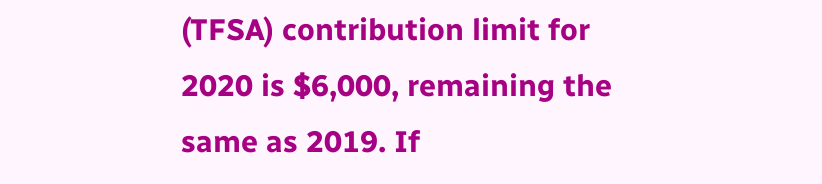(TFSA) contribution limit for 2020 is $6,000, remaining the same as 2019. If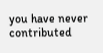you have never contributed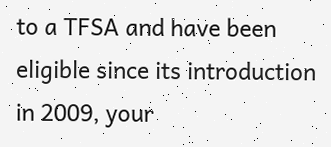to a TFSA and have been eligible since its introduction in 2009, your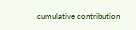cumulative contribution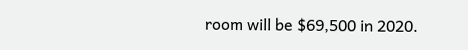room will be $69,500 in 2020.